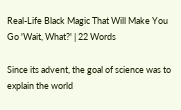Real-Life Black Magic That Will Make You Go 'Wait, What?' | 22 Words

Since its advent, the goal of science was to explain the world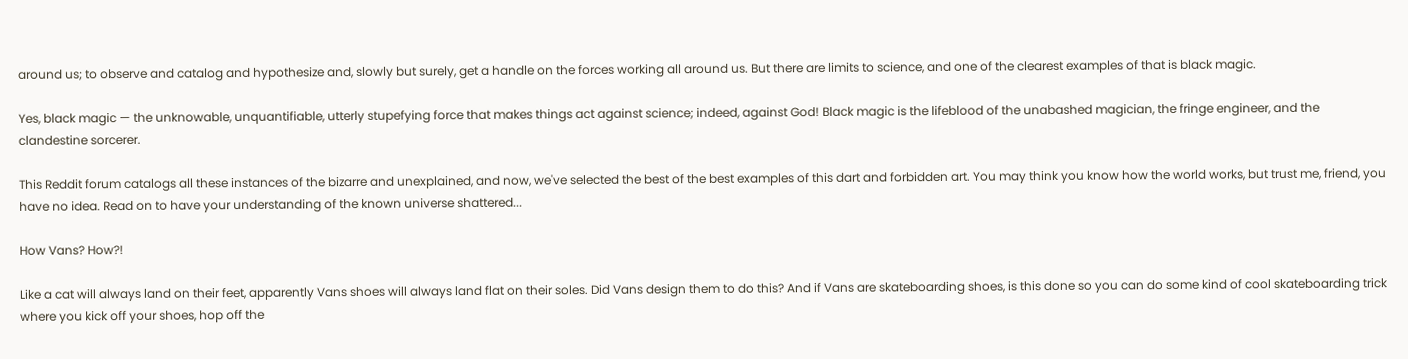around us; to observe and catalog and hypothesize and, slowly but surely, get a handle on the forces working all around us. But there are limits to science, and one of the clearest examples of that is black magic.

Yes, black magic — the unknowable, unquantifiable, utterly stupefying force that makes things act against science; indeed, against God! Black magic is the lifeblood of the unabashed magician, the fringe engineer, and the clandestine sorcerer.

This Reddit forum catalogs all these instances of the bizarre and unexplained, and now, we've selected the best of the best examples of this dart and forbidden art. You may think you know how the world works, but trust me, friend, you have no idea. Read on to have your understanding of the known universe shattered...

How Vans? How?!

Like a cat will always land on their feet, apparently Vans shoes will always land flat on their soles. Did Vans design them to do this? And if Vans are skateboarding shoes, is this done so you can do some kind of cool skateboarding trick where you kick off your shoes, hop off the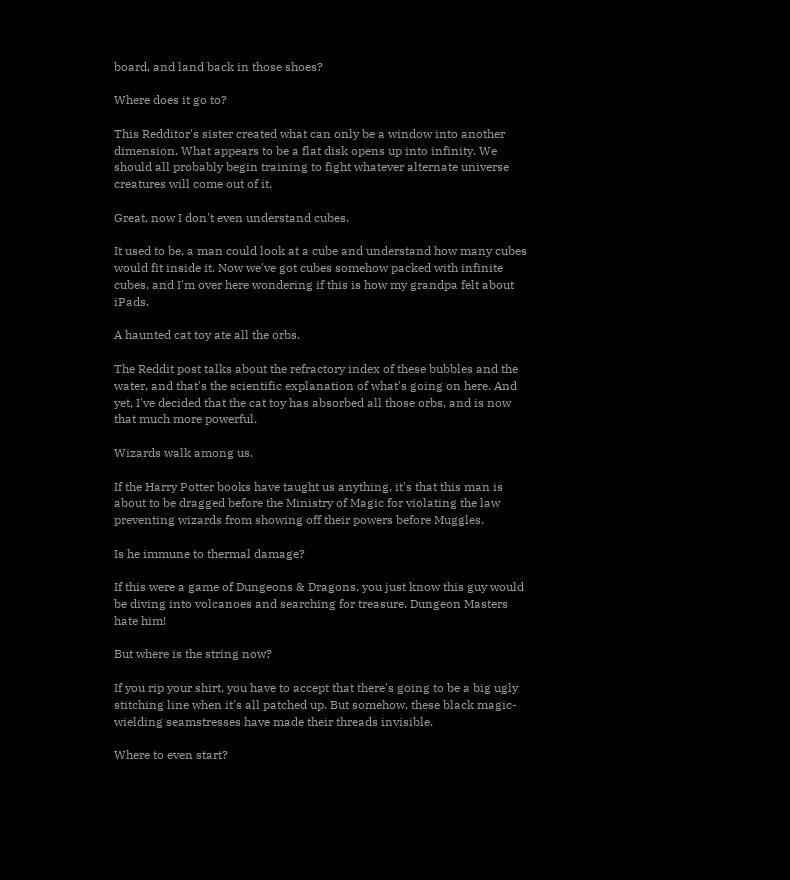board, and land back in those shoes?

Where does it go to?

This Redditor's sister created what can only be a window into another dimension. What appears to be a flat disk opens up into infinity. We should all probably begin training to fight whatever alternate universe creatures will come out of it.

Great, now I don't even understand cubes.

It used to be, a man could look at a cube and understand how many cubes would fit inside it. Now we've got cubes somehow packed with infinite cubes, and I'm over here wondering if this is how my grandpa felt about iPads.

A haunted cat toy ate all the orbs.

The Reddit post talks about the refractory index of these bubbles and the water, and that's the scientific explanation of what's going on here. And yet, I've decided that the cat toy has absorbed all those orbs, and is now that much more powerful.

Wizards walk among us.

If the Harry Potter books have taught us anything, it's that this man is about to be dragged before the Ministry of Magic for violating the law preventing wizards from showing off their powers before Muggles.

Is he immune to thermal damage?

If this were a game of Dungeons & Dragons, you just know this guy would be diving into volcanoes and searching for treasure. Dungeon Masters hate him!

But where is the string now?

If you rip your shirt, you have to accept that there's going to be a big ugly stitching line when it's all patched up. But somehow, these black magic-wielding seamstresses have made their threads invisible.

Where to even start?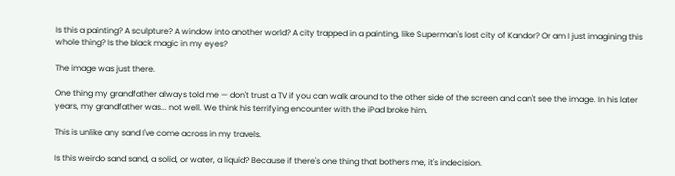Is this a painting? A sculpture? A window into another world? A city trapped in a painting, like Superman's lost city of Kandor? Or am I just imagining this whole thing? Is the black magic in my eyes?

The image was just there.

One thing my grandfather always told me — don't trust a TV if you can walk around to the other side of the screen and can't see the image. In his later years, my grandfather was... not well. We think his terrifying encounter with the iPad broke him.

This is unlike any sand I've come across in my travels.

Is this weirdo sand sand, a solid, or water, a liquid? Because if there's one thing that bothers me, it's indecision.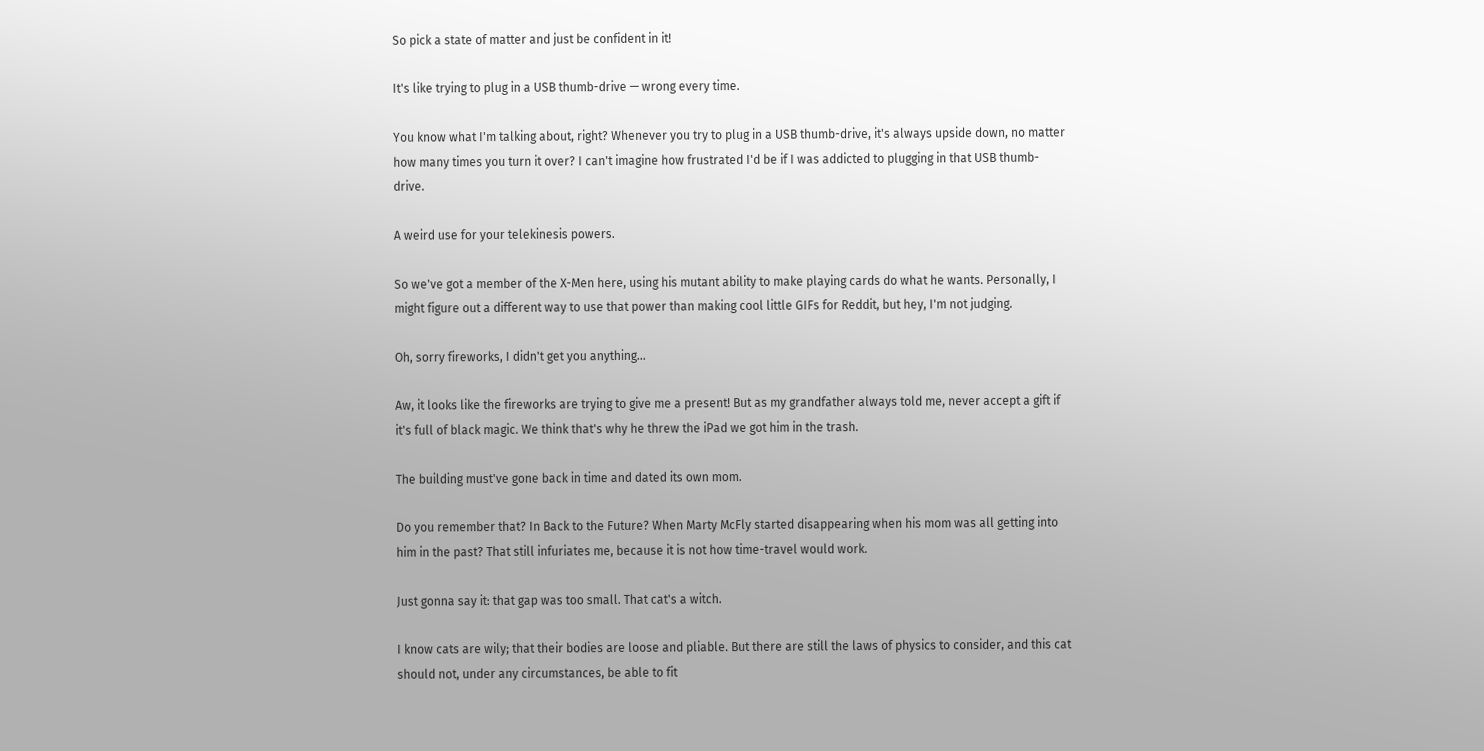So pick a state of matter and just be confident in it!

It's like trying to plug in a USB thumb-drive — wrong every time.

You know what I'm talking about, right? Whenever you try to plug in a USB thumb-drive, it's always upside down, no matter how many times you turn it over? I can't imagine how frustrated I'd be if I was addicted to plugging in that USB thumb-drive.

A weird use for your telekinesis powers.

So we've got a member of the X-Men here, using his mutant ability to make playing cards do what he wants. Personally, I might figure out a different way to use that power than making cool little GIFs for Reddit, but hey, I'm not judging.

Oh, sorry fireworks, I didn't get you anything...

Aw, it looks like the fireworks are trying to give me a present! But as my grandfather always told me, never accept a gift if it's full of black magic. We think that's why he threw the iPad we got him in the trash.

The building must've gone back in time and dated its own mom.

Do you remember that? In Back to the Future? When Marty McFly started disappearing when his mom was all getting into him in the past? That still infuriates me, because it is not how time-travel would work.

Just gonna say it: that gap was too small. That cat's a witch.

I know cats are wily; that their bodies are loose and pliable. But there are still the laws of physics to consider, and this cat should not, under any circumstances, be able to fit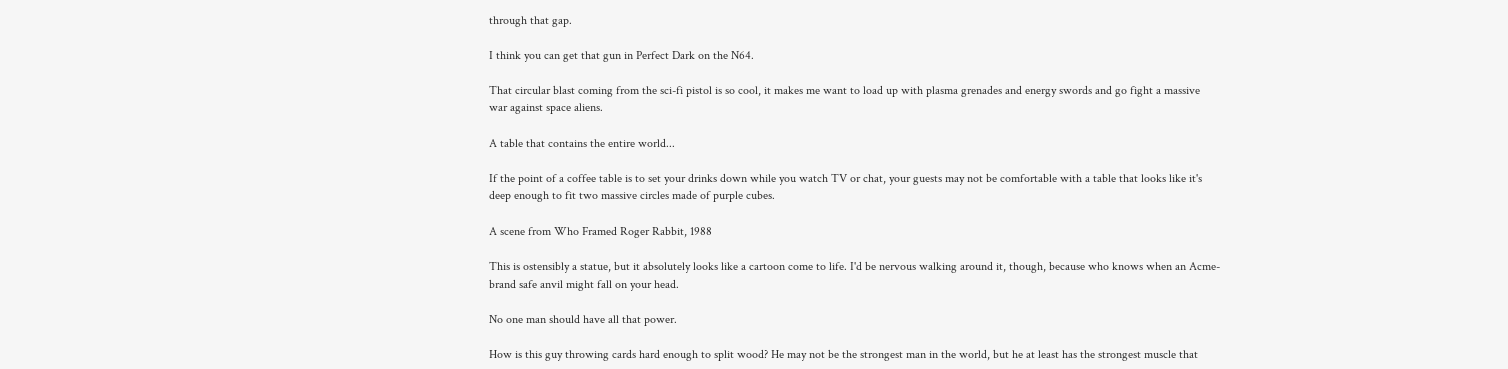through that gap.

I think you can get that gun in Perfect Dark on the N64.

That circular blast coming from the sci-fi pistol is so cool, it makes me want to load up with plasma grenades and energy swords and go fight a massive war against space aliens.

A table that contains the entire world...

If the point of a coffee table is to set your drinks down while you watch TV or chat, your guests may not be comfortable with a table that looks like it's deep enough to fit two massive circles made of purple cubes.

A scene from Who Framed Roger Rabbit, 1988

This is ostensibly a statue, but it absolutely looks like a cartoon come to life. I'd be nervous walking around it, though, because who knows when an Acme-brand safe anvil might fall on your head.

No one man should have all that power.

How is this guy throwing cards hard enough to split wood? He may not be the strongest man in the world, but he at least has the strongest muscle that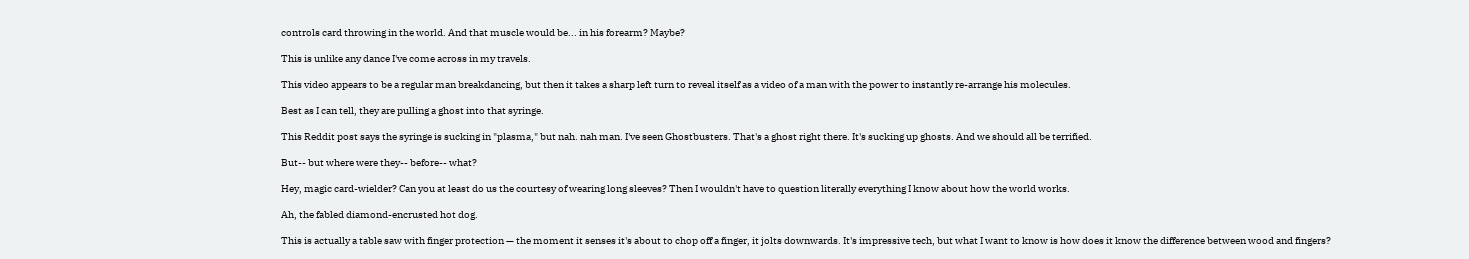controls card throwing in the world. And that muscle would be... in his forearm? Maybe?

This is unlike any dance I've come across in my travels.

This video appears to be a regular man breakdancing, but then it takes a sharp left turn to reveal itself as a video of a man with the power to instantly re-arrange his molecules.

Best as I can tell, they are pulling a ghost into that syringe.

This Reddit post says the syringe is sucking in "plasma," but nah. nah man. I've seen Ghostbusters. That's a ghost right there. It's sucking up ghosts. And we should all be terrified.

But-- but where were they-- before-- what?

Hey, magic card-wielder? Can you at least do us the courtesy of wearing long sleeves? Then I wouldn't have to question literally everything I know about how the world works.

Ah, the fabled diamond-encrusted hot dog.

This is actually a table saw with finger protection — the moment it senses it's about to chop off a finger, it jolts downwards. It's impressive tech, but what I want to know is how does it know the difference between wood and fingers?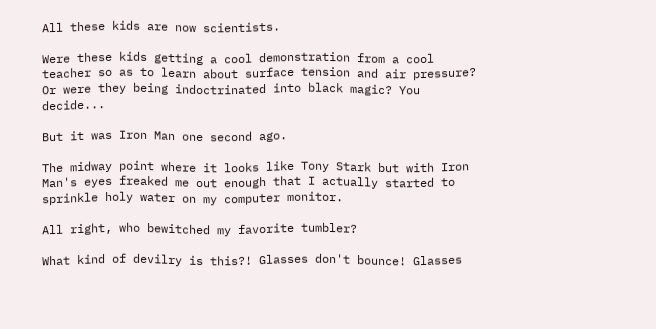All these kids are now scientists.

Were these kids getting a cool demonstration from a cool teacher so as to learn about surface tension and air pressure? Or were they being indoctrinated into black magic? You decide...

But it was Iron Man one second ago.

The midway point where it looks like Tony Stark but with Iron Man's eyes freaked me out enough that I actually started to sprinkle holy water on my computer monitor.

All right, who bewitched my favorite tumbler?

What kind of devilry is this?! Glasses don't bounce! Glasses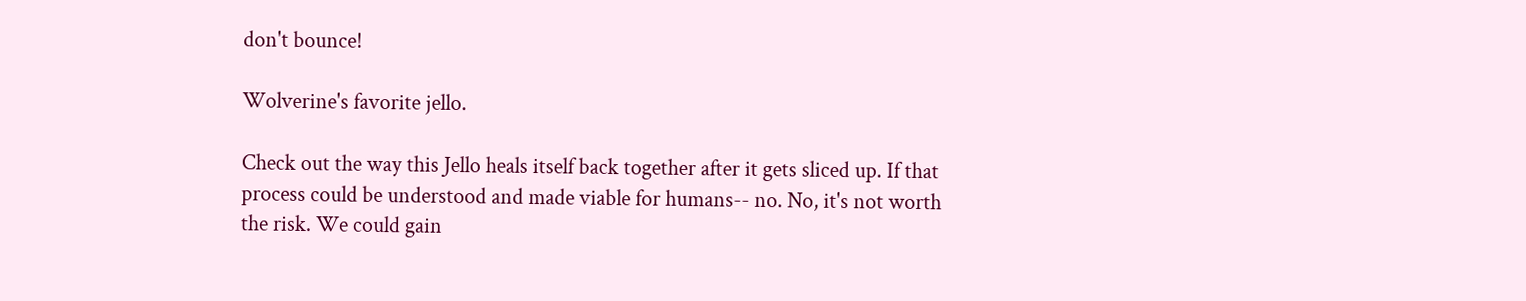don't bounce!

Wolverine's favorite jello.

Check out the way this Jello heals itself back together after it gets sliced up. If that process could be understood and made viable for humans-- no. No, it's not worth the risk. We could gain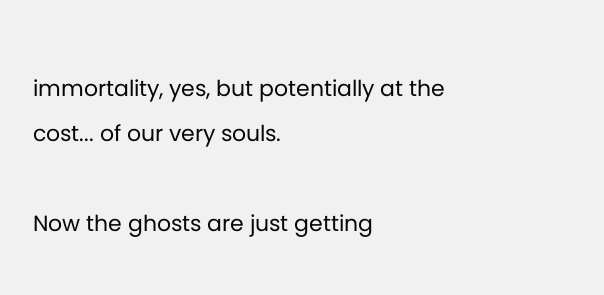immortality, yes, but potentially at the cost... of our very souls.

Now the ghosts are just getting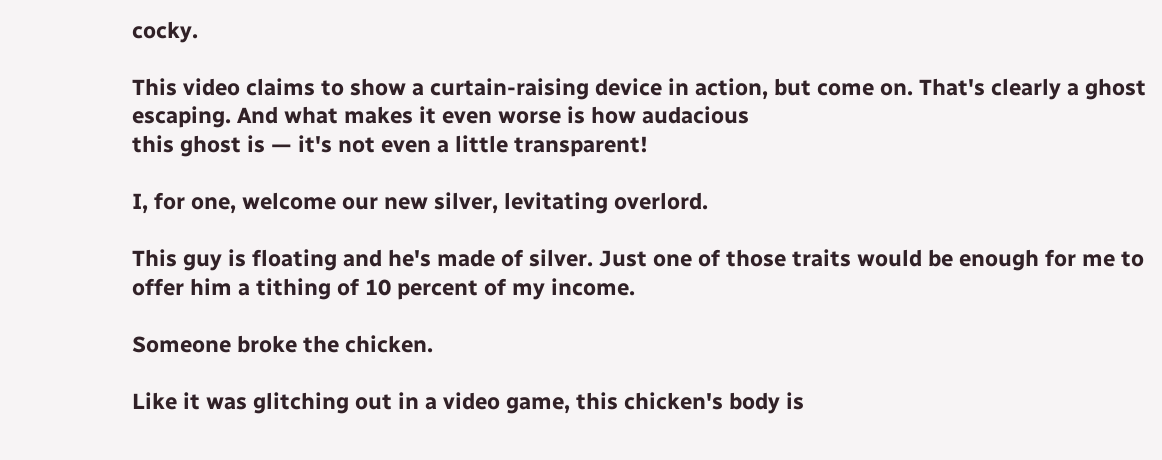cocky.

This video claims to show a curtain-raising device in action, but come on. That's clearly a ghost escaping. And what makes it even worse is how audacious
this ghost is — it's not even a little transparent!

I, for one, welcome our new silver, levitating overlord.

This guy is floating and he's made of silver. Just one of those traits would be enough for me to offer him a tithing of 10 percent of my income.

Someone broke the chicken.

Like it was glitching out in a video game, this chicken's body is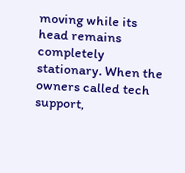moving while its head remains completely stationary. When the owners called tech support,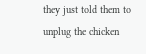they just told them to unplug the chicken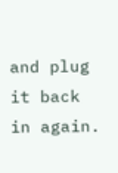and plug it back in again.